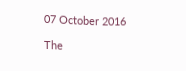07 October 2016

The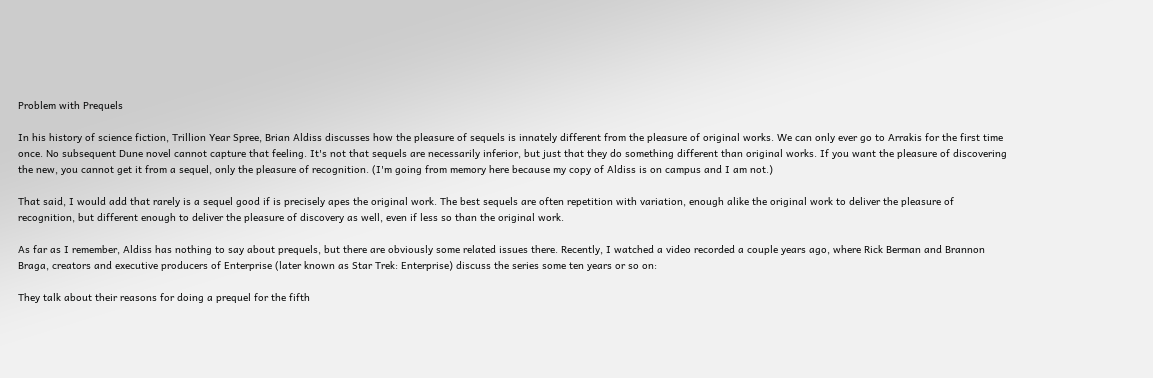Problem with Prequels

In his history of science fiction, Trillion Year Spree, Brian Aldiss discusses how the pleasure of sequels is innately different from the pleasure of original works. We can only ever go to Arrakis for the first time once. No subsequent Dune novel cannot capture that feeling. It's not that sequels are necessarily inferior, but just that they do something different than original works. If you want the pleasure of discovering the new, you cannot get it from a sequel, only the pleasure of recognition. (I'm going from memory here because my copy of Aldiss is on campus and I am not.)

That said, I would add that rarely is a sequel good if is precisely apes the original work. The best sequels are often repetition with variation, enough alike the original work to deliver the pleasure of recognition, but different enough to deliver the pleasure of discovery as well, even if less so than the original work.

As far as I remember, Aldiss has nothing to say about prequels, but there are obviously some related issues there. Recently, I watched a video recorded a couple years ago, where Rick Berman and Brannon Braga, creators and executive producers of Enterprise (later known as Star Trek: Enterprise) discuss the series some ten years or so on:

They talk about their reasons for doing a prequel for the fifth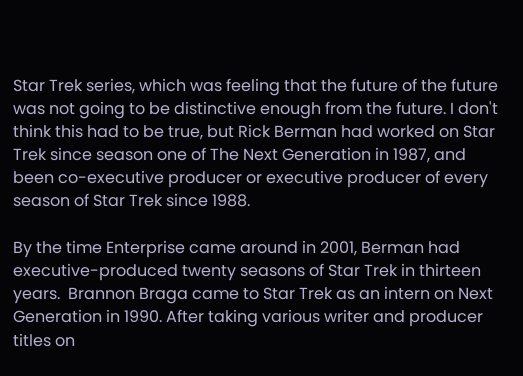Star Trek series, which was feeling that the future of the future was not going to be distinctive enough from the future. I don't think this had to be true, but Rick Berman had worked on Star Trek since season one of The Next Generation in 1987, and been co-executive producer or executive producer of every season of Star Trek since 1988.

By the time Enterprise came around in 2001, Berman had executive-produced twenty seasons of Star Trek in thirteen years.  Brannon Braga came to Star Trek as an intern on Next Generation in 1990. After taking various writer and producer titles on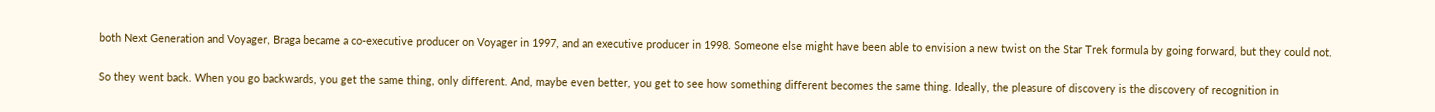both Next Generation and Voyager, Braga became a co-executive producer on Voyager in 1997, and an executive producer in 1998. Someone else might have been able to envision a new twist on the Star Trek formula by going forward, but they could not.

So they went back. When you go backwards, you get the same thing, only different. And, maybe even better, you get to see how something different becomes the same thing. Ideally, the pleasure of discovery is the discovery of recognition in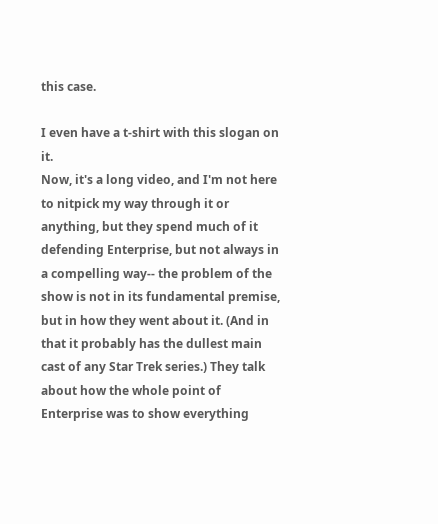this case.

I even have a t-shirt with this slogan on it.
Now, it's a long video, and I'm not here to nitpick my way through it or anything, but they spend much of it defending Enterprise, but not always in a compelling way-- the problem of the show is not in its fundamental premise, but in how they went about it. (And in that it probably has the dullest main cast of any Star Trek series.) They talk about how the whole point of Enterprise was to show everything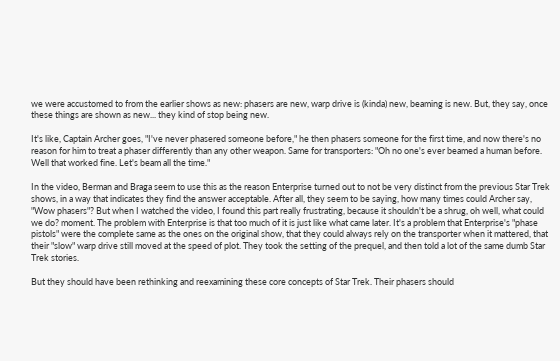we were accustomed to from the earlier shows as new: phasers are new, warp drive is (kinda) new, beaming is new. But, they say, once these things are shown as new... they kind of stop being new.

It's like, Captain Archer goes, "I've never phasered someone before," he then phasers someone for the first time, and now there's no reason for him to treat a phaser differently than any other weapon. Same for transporters: "Oh no one's ever beamed a human before. Well that worked fine. Let's beam all the time."

In the video, Berman and Braga seem to use this as the reason Enterprise turned out to not be very distinct from the previous Star Trek shows, in a way that indicates they find the answer acceptable. After all, they seem to be saying, how many times could Archer say, "Wow phasers"? But when I watched the video, I found this part really frustrating, because it shouldn't be a shrug, oh well, what could we do? moment. The problem with Enterprise is that too much of it is just like what came later. It's a problem that Enterprise's "phase pistols" were the complete same as the ones on the original show, that they could always rely on the transporter when it mattered, that their "slow" warp drive still moved at the speed of plot. They took the setting of the prequel, and then told a lot of the same dumb Star Trek stories.

But they should have been rethinking and reexamining these core concepts of Star Trek. Their phasers should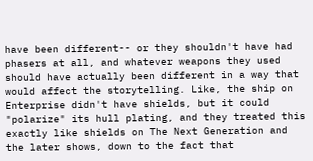have been different-- or they shouldn't have had phasers at all, and whatever weapons they used should have actually been different in a way that would affect the storytelling. Like, the ship on Enterprise didn't have shields, but it could "polarize" its hull plating, and they treated this exactly like shields on The Next Generation and the later shows, down to the fact that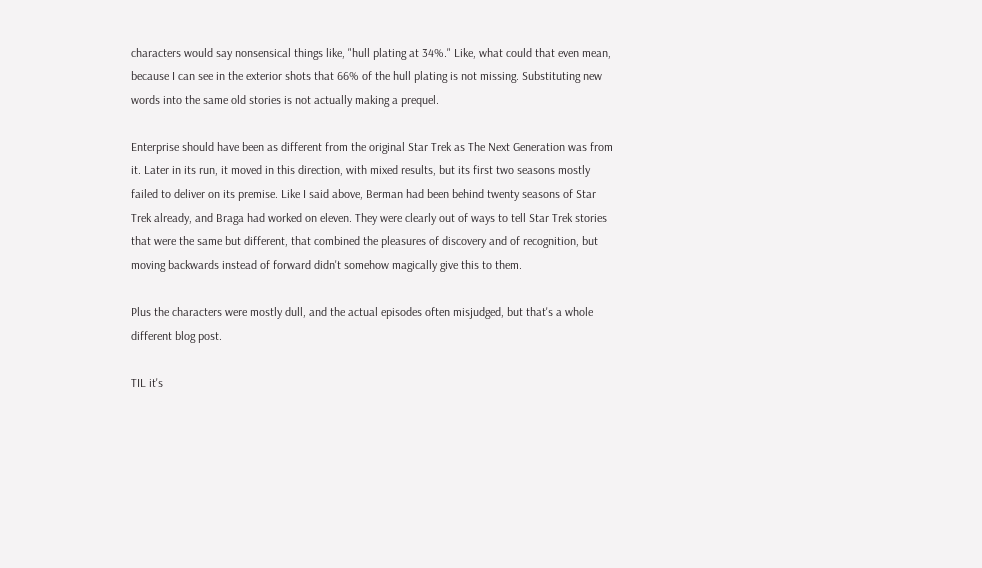characters would say nonsensical things like, "hull plating at 34%." Like, what could that even mean, because I can see in the exterior shots that 66% of the hull plating is not missing. Substituting new words into the same old stories is not actually making a prequel.

Enterprise should have been as different from the original Star Trek as The Next Generation was from it. Later in its run, it moved in this direction, with mixed results, but its first two seasons mostly failed to deliver on its premise. Like I said above, Berman had been behind twenty seasons of Star Trek already, and Braga had worked on eleven. They were clearly out of ways to tell Star Trek stories that were the same but different, that combined the pleasures of discovery and of recognition, but moving backwards instead of forward didn't somehow magically give this to them.

Plus the characters were mostly dull, and the actual episodes often misjudged, but that's a whole different blog post.

TIL it's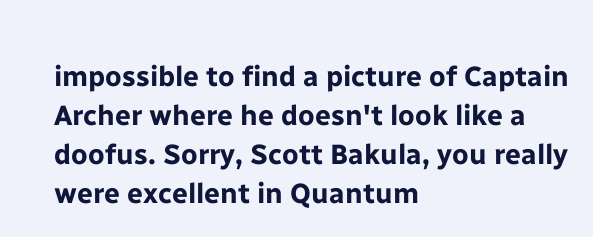impossible to find a picture of Captain Archer where he doesn't look like a doofus. Sorry, Scott Bakula, you really were excellent in Quantum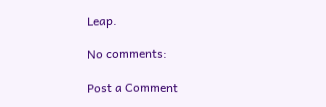Leap.

No comments:

Post a Comment